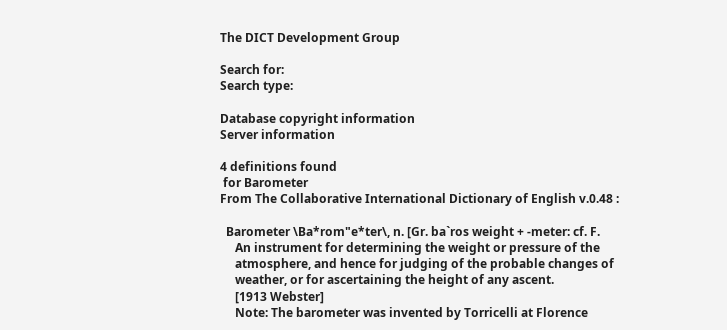The DICT Development Group

Search for:
Search type:

Database copyright information
Server information

4 definitions found
 for Barometer
From The Collaborative International Dictionary of English v.0.48 :

  Barometer \Ba*rom"e*ter\, n. [Gr. ba`ros weight + -meter: cf. F.
     An instrument for determining the weight or pressure of the
     atmosphere, and hence for judging of the probable changes of
     weather, or for ascertaining the height of any ascent.
     [1913 Webster]
     Note: The barometer was invented by Torricelli at Florence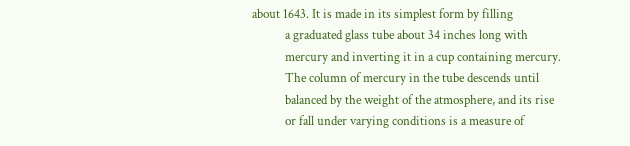about 1643. It is made in its simplest form by filling
           a graduated glass tube about 34 inches long with
           mercury and inverting it in a cup containing mercury.
           The column of mercury in the tube descends until
           balanced by the weight of the atmosphere, and its rise
           or fall under varying conditions is a measure of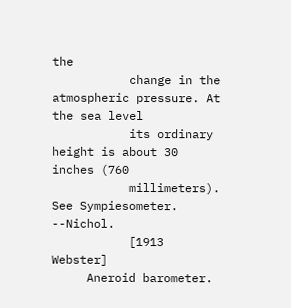the
           change in the atmospheric pressure. At the sea level
           its ordinary height is about 30 inches (760
           millimeters). See Sympiesometer. --Nichol.
           [1913 Webster]
     Aneroid barometer.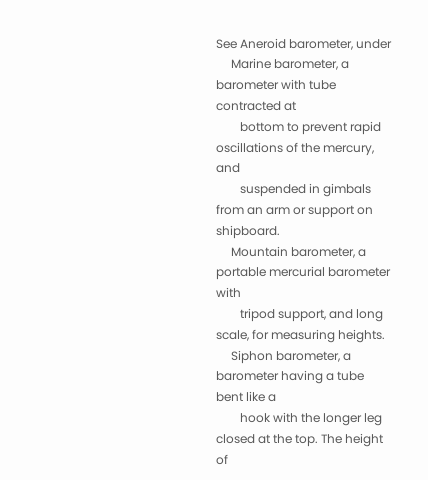See Aneroid barometer, under
     Marine barometer, a barometer with tube contracted at
        bottom to prevent rapid oscillations of the mercury, and
        suspended in gimbals from an arm or support on shipboard.
     Mountain barometer, a portable mercurial barometer with
        tripod support, and long scale, for measuring heights.
     Siphon barometer, a barometer having a tube bent like a
        hook with the longer leg closed at the top. The height of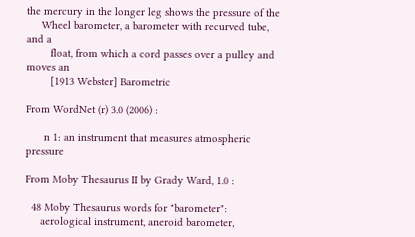the mercury in the longer leg shows the pressure of the
     Wheel barometer, a barometer with recurved tube, and a
        float, from which a cord passes over a pulley and moves an
        [1913 Webster] Barometric

From WordNet (r) 3.0 (2006) :

      n 1: an instrument that measures atmospheric pressure

From Moby Thesaurus II by Grady Ward, 1.0 :

  48 Moby Thesaurus words for "barometer":
     aerological instrument, aneroid barometer,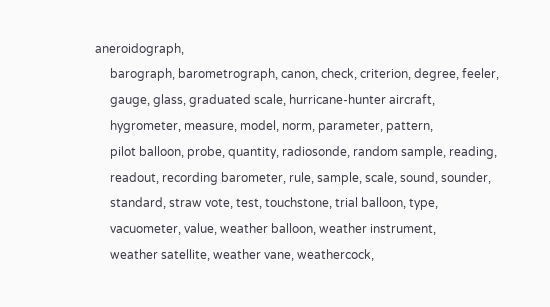aneroidograph,
     barograph, barometrograph, canon, check, criterion, degree, feeler,
     gauge, glass, graduated scale, hurricane-hunter aircraft,
     hygrometer, measure, model, norm, parameter, pattern,
     pilot balloon, probe, quantity, radiosonde, random sample, reading,
     readout, recording barometer, rule, sample, scale, sound, sounder,
     standard, straw vote, test, touchstone, trial balloon, type,
     vacuometer, value, weather balloon, weather instrument,
     weather satellite, weather vane, weathercock,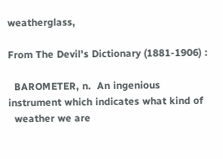weatherglass,

From The Devil's Dictionary (1881-1906) :

  BAROMETER, n.  An ingenious instrument which indicates what kind of
  weather we are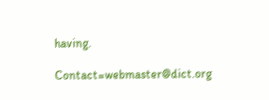having.

Contact=webmaster@dict.org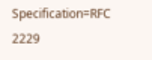Specification=RFC 2229